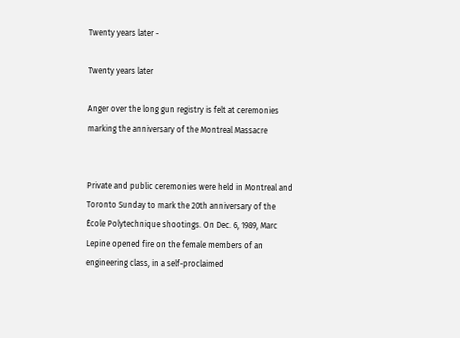Twenty years later -

Twenty years later

Anger over the long gun registry is felt at ceremonies marking the anniversary of the Montreal Massacre


Private and public ceremonies were held in Montreal and Toronto Sunday to mark the 20th anniversary of the École Polytechnique shootings. On Dec. 6, 1989, Marc Lepine opened fire on the female members of an engineering class, in a self-proclaimed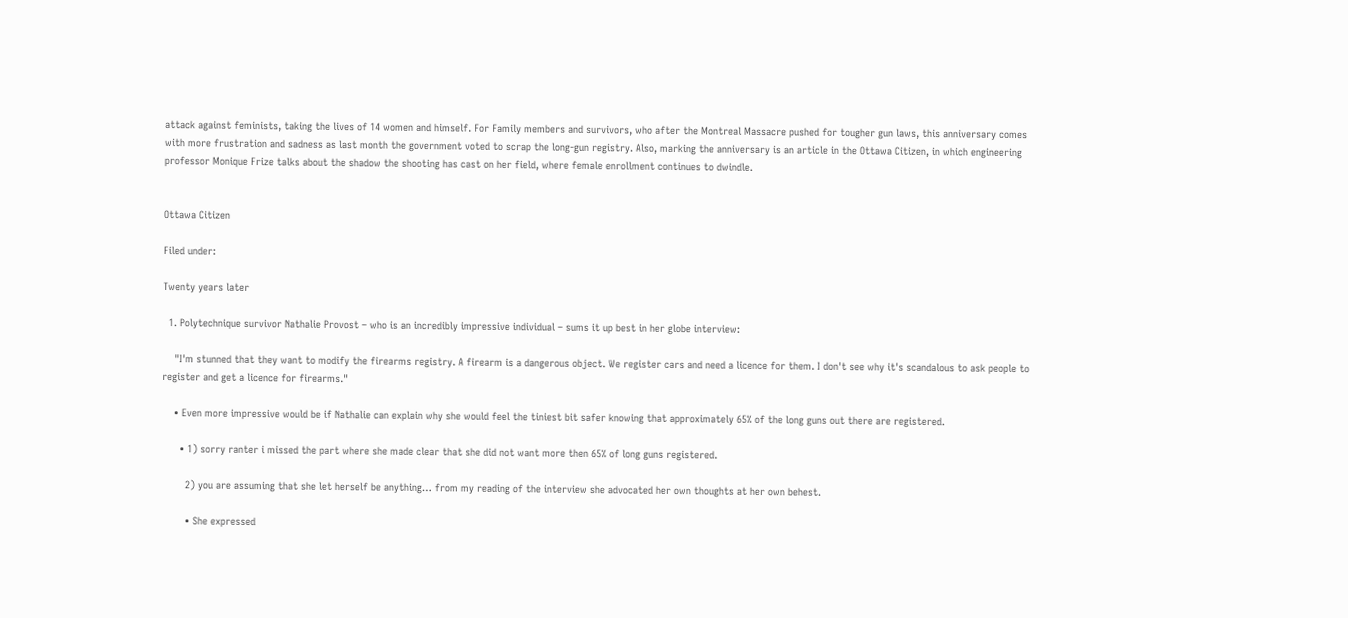attack against feminists, taking the lives of 14 women and himself. For Family members and survivors, who after the Montreal Massacre pushed for tougher gun laws, this anniversary comes with more frustration and sadness as last month the government voted to scrap the long-gun registry. Also, marking the anniversary is an article in the Ottawa Citizen, in which engineering professor Monique Frize talks about the shadow the shooting has cast on her field, where female enrollment continues to dwindle.


Ottawa Citizen

Filed under:

Twenty years later

  1. Polytechnique survivor Nathalie Provost – who is an incredibly impressive individual – sums it up best in her globe interview:

    "I'm stunned that they want to modify the firearms registry. A firearm is a dangerous object. We register cars and need a licence for them. I don't see why it's scandalous to ask people to register and get a licence for firearms."

    • Even more impressive would be if Nathalie can explain why she would feel the tiniest bit safer knowing that approximately 65% of the long guns out there are registered.

      • 1) sorry ranter i missed the part where she made clear that she did not want more then 65% of long guns registered.

        2) you are assuming that she let herself be anything… from my reading of the interview she advocated her own thoughts at her own behest.

        • She expressed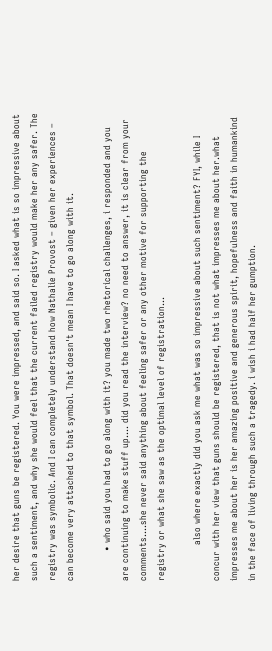her desire that guns be registered. You were impressed, and said so. I asked what is so impressive about such a sentiment, and why she would feel that the current failed registry would make her any safer. The registry was symbolic. And I can completely understand how Nathalie Provost – given her experiences – can become very attached to that symbol. That doesn't mean I have to go along with it.

          • who said you had to go along with it? you made two rhetorical challenges, i responded and you are continuing to make stuff up…. did you read the interview? no need to answer, it is clear from your comments….she never said anything about feeling safer or any other motive for supporting the registry or what she saw as the optimal level of registration…

            also where exactly did you ask me what was so impressive about such sentiment? FYI, while I concur with her view that guns should be registered, that is not what impresses me about her.what impresses me about her is her amazing positive and generous spirit, hopefulness and faith in humankind in the face of living through such a tragedy. i wish i had half her gumption.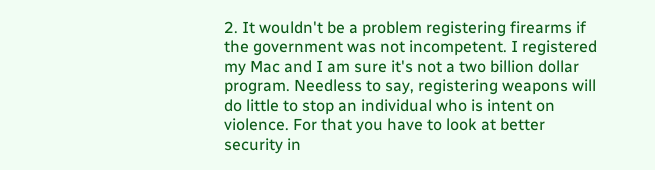2. It wouldn't be a problem registering firearms if the government was not incompetent. I registered my Mac and I am sure it's not a two billion dollar program. Needless to say, registering weapons will do little to stop an individual who is intent on violence. For that you have to look at better security in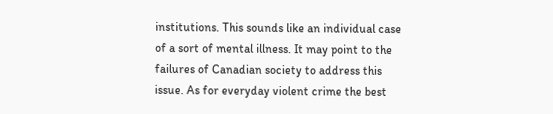institutions. This sounds like an individual case of a sort of mental illness. It may point to the failures of Canadian society to address this issue. As for everyday violent crime the best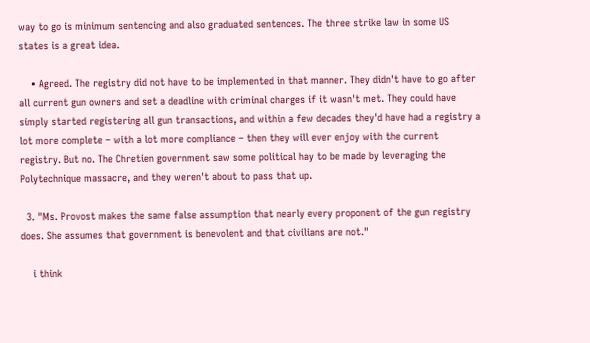way to go is minimum sentencing and also graduated sentences. The three strike law in some US states is a great idea.

    • Agreed. The registry did not have to be implemented in that manner. They didn't have to go after all current gun owners and set a deadline with criminal charges if it wasn't met. They could have simply started registering all gun transactions, and within a few decades they'd have had a registry a lot more complete – with a lot more compliance – then they will ever enjoy with the current registry. But no. The Chretien government saw some political hay to be made by leveraging the Polytechnique massacre, and they weren't about to pass that up.

  3. "Ms. Provost makes the same false assumption that nearly every proponent of the gun registry does. She assumes that government is benevolent and that civilians are not."

    i think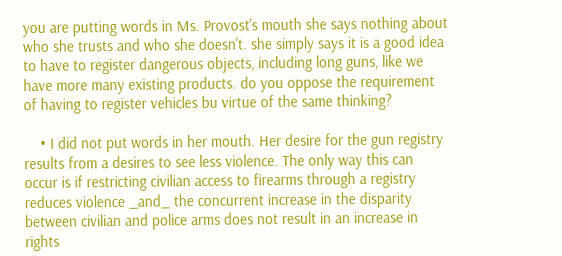you are putting words in Ms. Provost's mouth she says nothing about who she trusts and who she doesn't. she simply says it is a good idea to have to register dangerous objects, including long guns, like we have more many existing products. do you oppose the requirement of having to register vehicles bu virtue of the same thinking?

    • I did not put words in her mouth. Her desire for the gun registry results from a desires to see less violence. The only way this can occur is if restricting civilian access to firearms through a registry reduces violence _and_ the concurrent increase in the disparity between civilian and police arms does not result in an increase in rights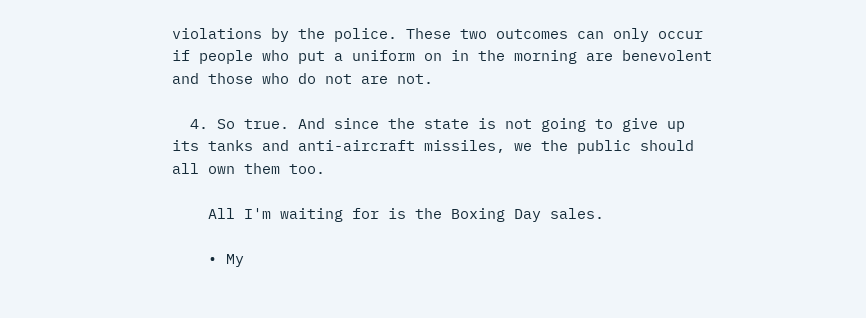violations by the police. These two outcomes can only occur if people who put a uniform on in the morning are benevolent and those who do not are not.

  4. So true. And since the state is not going to give up its tanks and anti-aircraft missiles, we the public should all own them too.

    All I'm waiting for is the Boxing Day sales.

    • My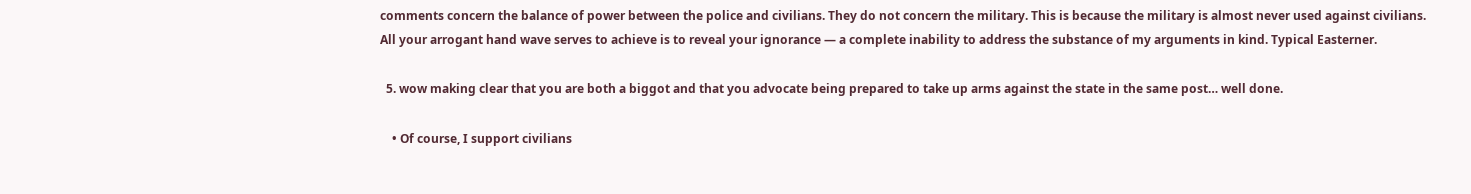comments concern the balance of power between the police and civilians. They do not concern the military. This is because the military is almost never used against civilians. All your arrogant hand wave serves to achieve is to reveal your ignorance — a complete inability to address the substance of my arguments in kind. Typical Easterner.

  5. wow making clear that you are both a biggot and that you advocate being prepared to take up arms against the state in the same post… well done.

    • Of course, I support civilians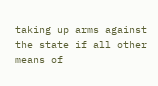taking up arms against the state if all other means of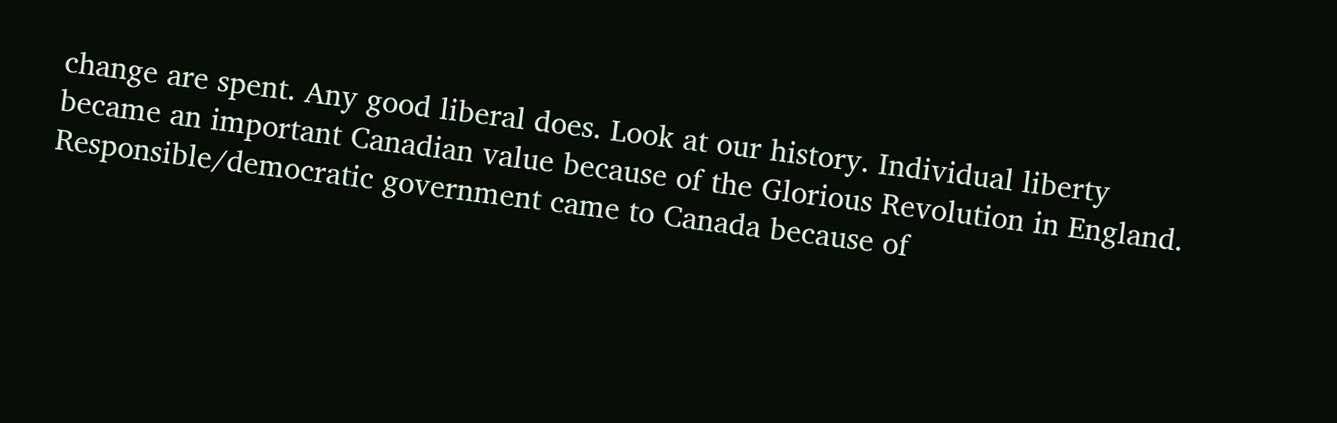change are spent. Any good liberal does. Look at our history. Individual liberty became an important Canadian value because of the Glorious Revolution in England. Responsible/democratic government came to Canada because of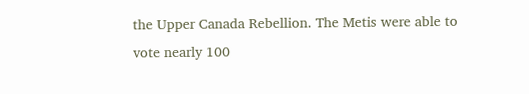the Upper Canada Rebellion. The Metis were able to vote nearly 100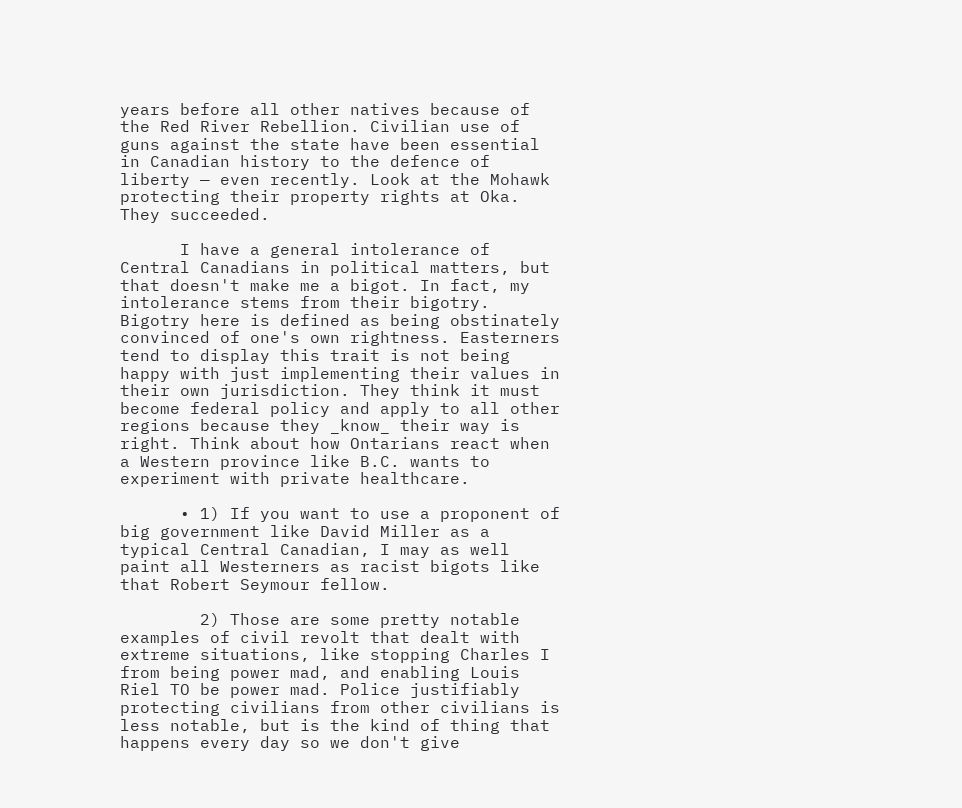years before all other natives because of the Red River Rebellion. Civilian use of guns against the state have been essential in Canadian history to the defence of liberty — even recently. Look at the Mohawk protecting their property rights at Oka. They succeeded.

      I have a general intolerance of Central Canadians in political matters, but that doesn't make me a bigot. In fact, my intolerance stems from their bigotry. Bigotry here is defined as being obstinately convinced of one's own rightness. Easterners tend to display this trait is not being happy with just implementing their values in their own jurisdiction. They think it must become federal policy and apply to all other regions because they _know_ their way is right. Think about how Ontarians react when a Western province like B.C. wants to experiment with private healthcare.

      • 1) If you want to use a proponent of big government like David Miller as a typical Central Canadian, I may as well paint all Westerners as racist bigots like that Robert Seymour fellow.

        2) Those are some pretty notable examples of civil revolt that dealt with extreme situations, like stopping Charles I from being power mad, and enabling Louis Riel TO be power mad. Police justifiably protecting civilians from other civilians is less notable, but is the kind of thing that happens every day so we don't give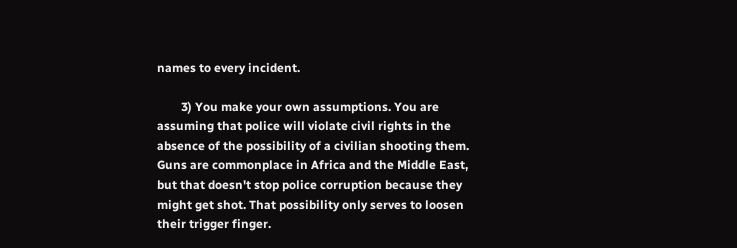names to every incident.

        3) You make your own assumptions. You are assuming that police will violate civil rights in the absence of the possibility of a civilian shooting them. Guns are commonplace in Africa and the Middle East, but that doesn't stop police corruption because they might get shot. That possibility only serves to loosen their trigger finger.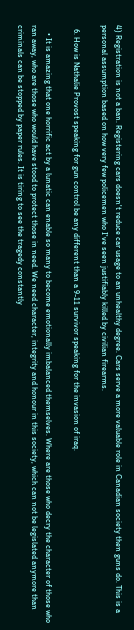4) Registration is not a ban. Registering cars doesn't reduce car usage to an unhealthy degree. Cars serve a more valuable role in Canadian society then guns do. This is a personal assumption based on how very few policemen who I've seen justifiably killed by civilian firearms.

  6. How is Nathalie Provost speaking for gun control be any different than a 9-11 survivor speaking for the invasion of iraq.

    • It is amazing that one horrific act by a lunatic can enable so many to become emotionally imbalanced themselves. Where are those who decry the character of those who ran away, who are those who would have stood to protect those in need. We need character, integrity and honour in this society, which can not be legislated anymore than criminals can be stopped by paper rules. It is tiring to see the tragedy constantly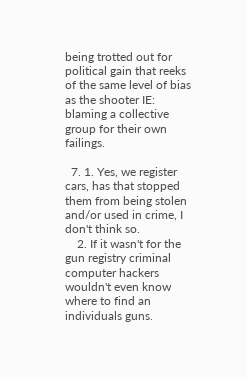being trotted out for political gain that reeks of the same level of bias as the shooter IE: blaming a collective group for their own failings.

  7. 1. Yes, we register cars, has that stopped them from being stolen and/or used in crime, I don't think so.
    2. If it wasn't for the gun registry criminal computer hackers wouldn't even know where to find an individuals guns.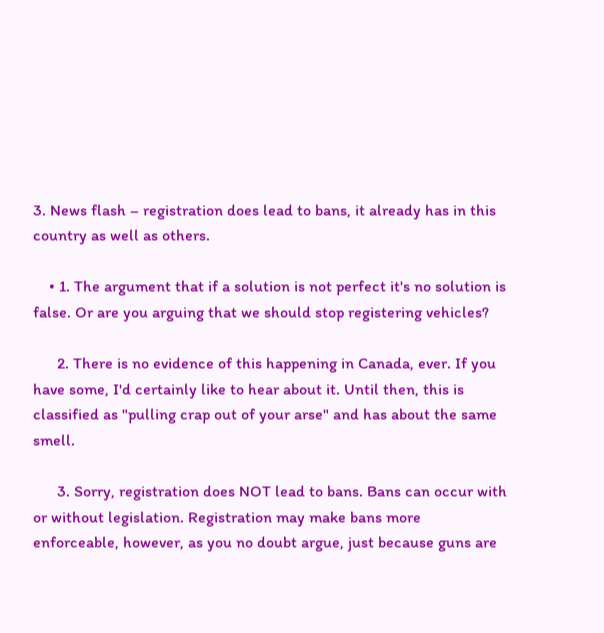3. News flash – registration does lead to bans, it already has in this country as well as others.

    • 1. The argument that if a solution is not perfect it's no solution is false. Or are you arguing that we should stop registering vehicles?

      2. There is no evidence of this happening in Canada, ever. If you have some, I'd certainly like to hear about it. Until then, this is classified as "pulling crap out of your arse" and has about the same smell.

      3. Sorry, registration does NOT lead to bans. Bans can occur with or without legislation. Registration may make bans more enforceable, however, as you no doubt argue, just because guns are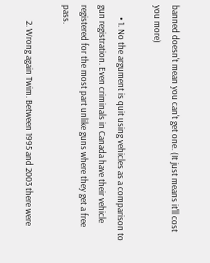banned doesn't mean you can't get one. (It just means it'll cost you more)

      • 1. No the argument is quit using vehicles as a comparison to gun registration. Even criminals in Canada have their vehicle registered for the most part unlike guns where they get a free pass.

        2. Wrong again Twim. Between 1995 and 2003 there were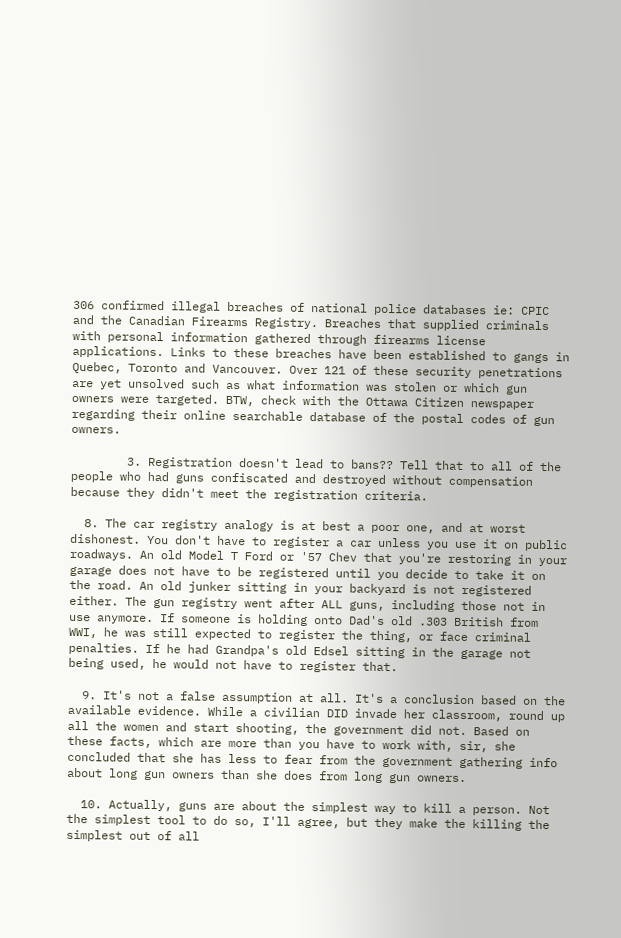306 confirmed illegal breaches of national police databases ie: CPIC and the Canadian Firearms Registry. Breaches that supplied criminals with personal information gathered through firearms license applications. Links to these breaches have been established to gangs in Quebec, Toronto and Vancouver. Over 121 of these security penetrations are yet unsolved such as what information was stolen or which gun owners were targeted. BTW, check with the Ottawa Citizen newspaper regarding their online searchable database of the postal codes of gun owners.

        3. Registration doesn't lead to bans?? Tell that to all of the people who had guns confiscated and destroyed without compensation because they didn't meet the registration criteria.

  8. The car registry analogy is at best a poor one, and at worst dishonest. You don't have to register a car unless you use it on public roadways. An old Model T Ford or '57 Chev that you're restoring in your garage does not have to be registered until you decide to take it on the road. An old junker sitting in your backyard is not registered either. The gun registry went after ALL guns, including those not in use anymore. If someone is holding onto Dad's old .303 British from WWI, he was still expected to register the thing, or face criminal penalties. If he had Grandpa's old Edsel sitting in the garage not being used, he would not have to register that.

  9. It's not a false assumption at all. It's a conclusion based on the available evidence. While a civilian DID invade her classroom, round up all the women and start shooting, the government did not. Based on these facts, which are more than you have to work with, sir, she concluded that she has less to fear from the government gathering info about long gun owners than she does from long gun owners.

  10. Actually, guns are about the simplest way to kill a person. Not the simplest tool to do so, I'll agree, but they make the killing the simplest out of all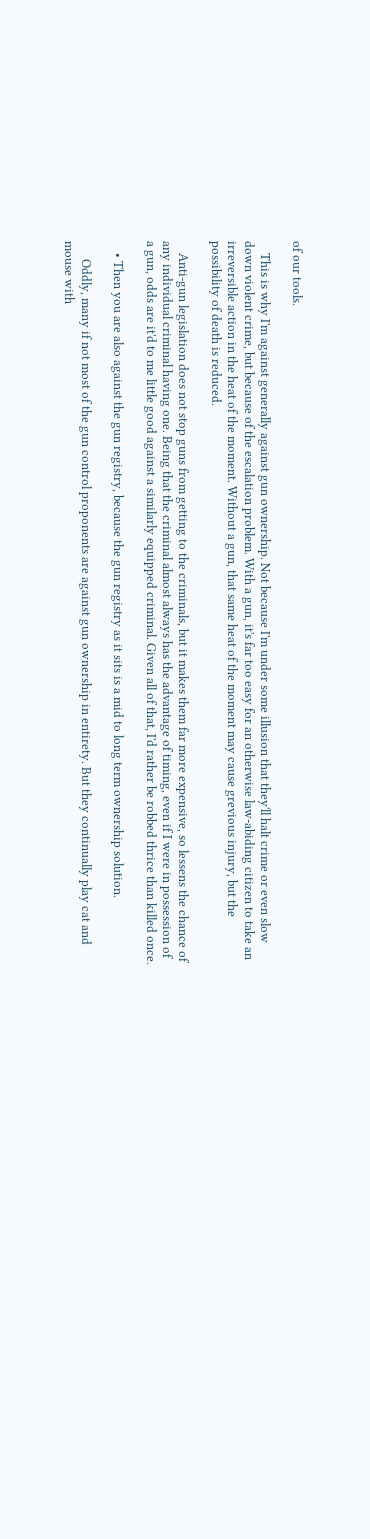of our tools.

    This is why I'm against generally against gun ownership. Not because I'm under some illusion that they'll halt crime or even slow down violent crime, but because of the escalation problem. With a gun, it's far too easy for an otherwise law-abiding citizen to take an irreversible action in the heat of the moment. Without a gun, that same heat of the moment may cause grevious injury, but the possibility of death is reduced.

    Anti-gun legislation does not stop guns from getting to the criminals, but it makes them far more expensive, so lessens the chance of any individual criminal having one. Being that the criminal almost always has the advantage of timing, even if I were in possession of a gun, odds are it'd to me little good against a similarly equipped criminal. Given all of that, I'd rather be robbed thrice than killed once.

    • Then you are also against the gun registry, because the gun registry as it sits is a mid to long term ownership solution.

      Oddly, many if not most of the gun control proponents are against gun ownership in entirety. But they continually play cat and mouse with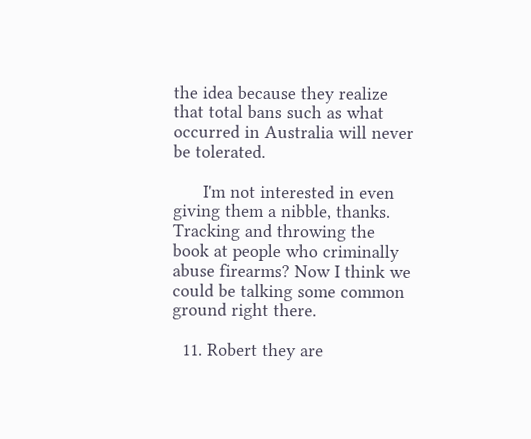the idea because they realize that total bans such as what occurred in Australia will never be tolerated.

      I'm not interested in even giving them a nibble, thanks. Tracking and throwing the book at people who criminally abuse firearms? Now I think we could be talking some common ground right there.

  11. Robert they are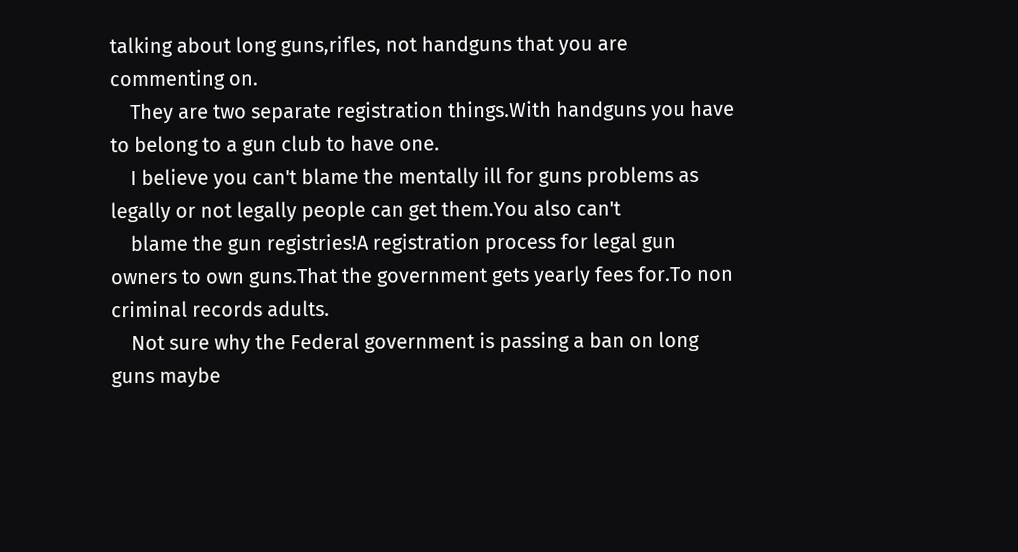talking about long guns,rifles, not handguns that you are commenting on.
    They are two separate registration things.With handguns you have to belong to a gun club to have one.
    I believe you can't blame the mentally ill for guns problems as legally or not legally people can get them.You also can't
    blame the gun registries!A registration process for legal gun owners to own guns.That the government gets yearly fees for.To non criminal records adults.
    Not sure why the Federal government is passing a ban on long guns maybe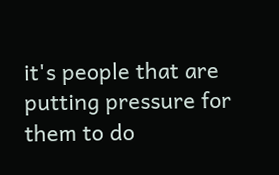it's people that are putting pressure for them to do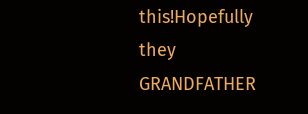this!Hopefully they GRANDFATHER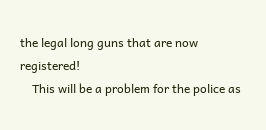the legal long guns that are now registered!
    This will be a problem for the police as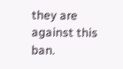they are against this ban.